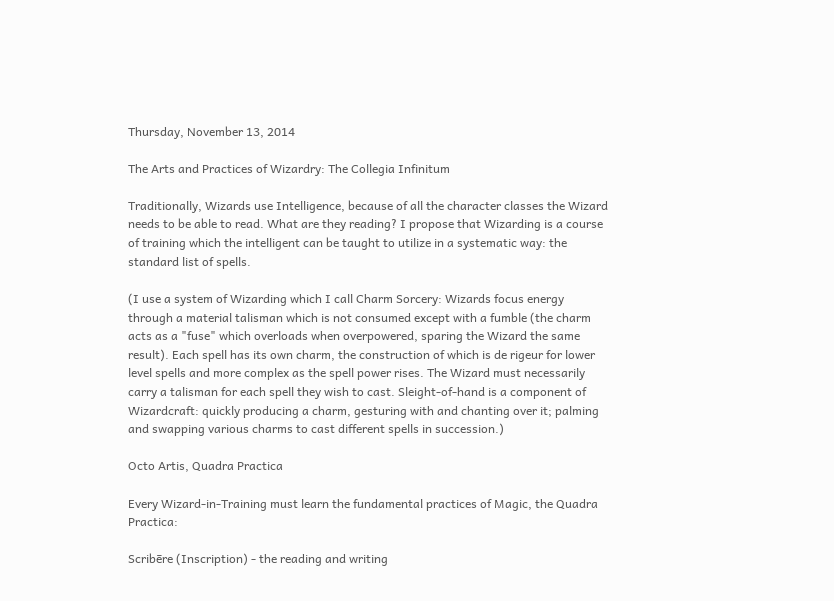Thursday, November 13, 2014

The Arts and Practices of Wizardry: The Collegia Infinitum

Traditionally, Wizards use Intelligence, because of all the character classes the Wizard needs to be able to read. What are they reading? I propose that Wizarding is a course of training which the intelligent can be taught to utilize in a systematic way: the standard list of spells.

(I use a system of Wizarding which I call Charm Sorcery: Wizards focus energy through a material talisman which is not consumed except with a fumble (the charm acts as a "fuse" which overloads when overpowered, sparing the Wizard the same result). Each spell has its own charm, the construction of which is de rigeur for lower level spells and more complex as the spell power rises. The Wizard must necessarily carry a talisman for each spell they wish to cast. Sleight-of-hand is a component of Wizardcraft: quickly producing a charm, gesturing with and chanting over it; palming and swapping various charms to cast different spells in succession.)

Octo Artis, Quadra Practica

Every Wizard-in-Training must learn the fundamental practices of Magic, the Quadra Practica:

Scribēre (Inscription) - the reading and writing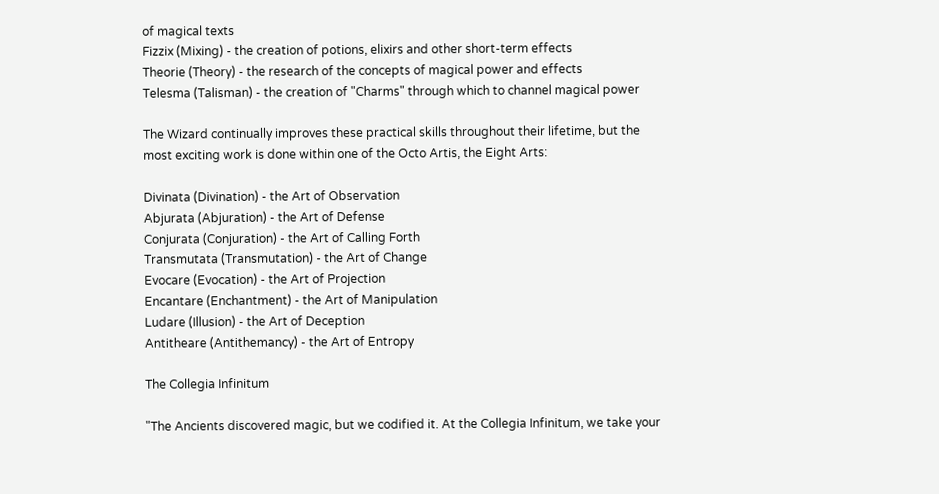of magical texts
Fizzix (Mixing) - the creation of potions, elixirs and other short-term effects
Theorie (Theory) - the research of the concepts of magical power and effects
Telesma (Talisman) - the creation of "Charms" through which to channel magical power

The Wizard continually improves these practical skills throughout their lifetime, but the most exciting work is done within one of the Octo Artis, the Eight Arts:

Divinata (Divination) - the Art of Observation
Abjurata (Abjuration) - the Art of Defense
Conjurata (Conjuration) - the Art of Calling Forth
Transmutata (Transmutation) - the Art of Change
Evocare (Evocation) - the Art of Projection
Encantare (Enchantment) - the Art of Manipulation
Ludare (Illusion) - the Art of Deception
Antitheare (Antithemancy) - the Art of Entropy

The Collegia Infinitum

"The Ancients discovered magic, but we codified it. At the Collegia Infinitum, we take your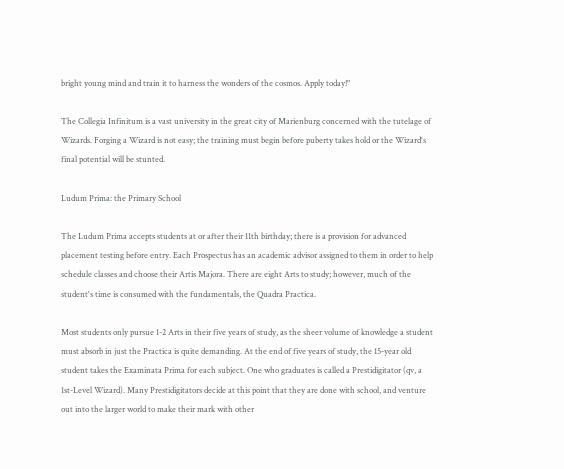bright young mind and train it to harness the wonders of the cosmos. Apply today!"

The Collegia Infinitum is a vast university in the great city of Marienburg concerned with the tutelage of Wizards. Forging a Wizard is not easy; the training must begin before puberty takes hold or the Wizard's final potential will be stunted.

Ludum Prima: the Primary School

The Ludum Prima accepts students at or after their 11th birthday; there is a provision for advanced placement testing before entry. Each Prospectus has an academic advisor assigned to them in order to help schedule classes and choose their Artis Majora. There are eight Arts to study; however, much of the student's time is consumed with the fundamentals, the Quadra Practica.

Most students only pursue 1-2 Arts in their five years of study, as the sheer volume of knowledge a student must absorb in just the Practica is quite demanding. At the end of five years of study, the 15-year old student takes the Examinata Prima for each subject. One who graduates is called a Prestidigitator (qv, a 1st-Level Wizard). Many Prestidigitators decide at this point that they are done with school, and venture out into the larger world to make their mark with other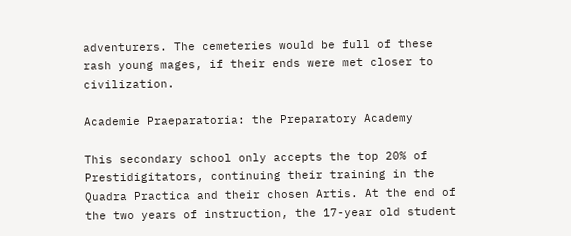adventurers. The cemeteries would be full of these rash young mages, if their ends were met closer to civilization.

Academie Praeparatoria: the Preparatory Academy

This secondary school only accepts the top 20% of Prestidigitators, continuing their training in the Quadra Practica and their chosen Artis. At the end of the two years of instruction, the 17-year old student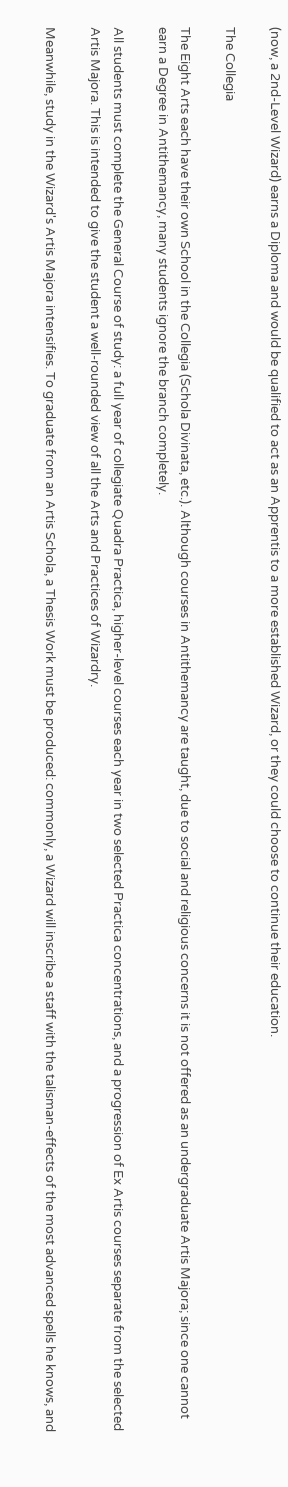(now, a 2nd-Level Wizard) earns a Diploma and would be qualified to act as an Apprentis to a more established Wizard, or they could choose to continue their education.

The Collegia

The Eight Arts each have their own School in the Collegia (Schola Divinata, etc.). Although courses in Antithemancy are taught, due to social and religious concerns it is not offered as an undergraduate Artis Majora; since one cannot earn a Degree in Antithemancy, many students ignore the branch completely.

All students must complete the General Course of study: a full year of collegiate Quadra Practica, higher-level courses each year in two selected Practica concentrations, and a progression of Ex Artis courses separate from the selected Artis Majora. This is intended to give the student a well-rounded view of all the Arts and Practices of Wizardry.

Meanwhile, study in the Wizard's Artis Majora intensifies. To graduate from an Artis Schola, a Thesis Work must be produced: commonly, a Wizard will inscribe a staff with the talisman-effects of the most advanced spells he knows, and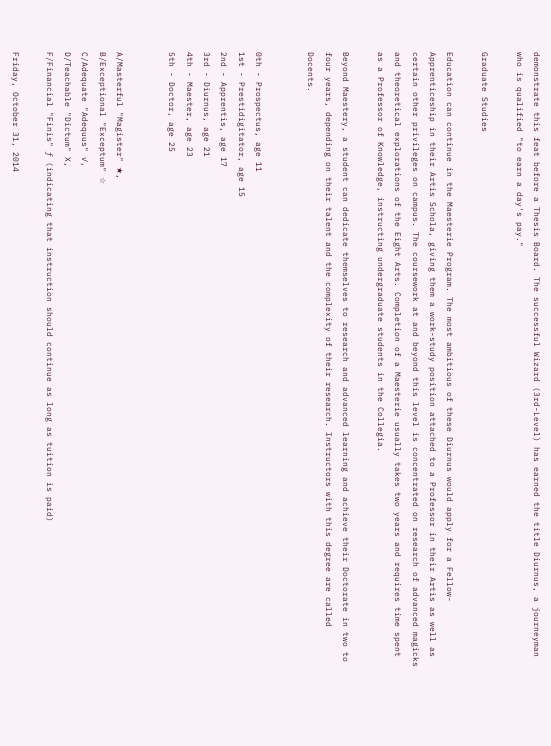demonstrate this feat before a Thesis Board. The successful Wizard (3rd-Level) has earned the title Diurnus, a journeyman who is qualified "to earn a day's pay."

Graduate Studies

Education can continue in the Maesterie Program. The most ambitious of these Diurnus would apply for a Fellow-Apprenticeship in their Artis Schola, giving them a work-study position attached to a Professor in their Artis as well as certain other privileges on campus. The coursework at and beyond this level is concentrated on research of advanced magicks and theoretical explorations of the Eight Arts. Completion of a Maesterie usually takes two years and requires time spent as a Professor of Knowledge, instructing undergraduate students in the Collegia.

Beyond Maestery, a student can dedicate themselves to research and advanced learning and achieve their Doctorate in two to four years, depending on their talent and the complexity of their research. Instructors with this degree are called Docents.


0th - Prospectus, age 11
1st - Prestidigitator, age 15
2nd - Apprentis, age 17
3rd - Diurnus, age 21
4th - Maester, age 23
5th - Doctor, age 25


A/Masterful "Magister" ★,
B/Exceptional "Exceptum" ☆
C/Adequate "Adequus" ✓,
D/Teachable "Dictum" X,
F/Financial "Finis" ƒ (indicating that instruction should continue as long as tuition is paid)

Friday, October 31, 2014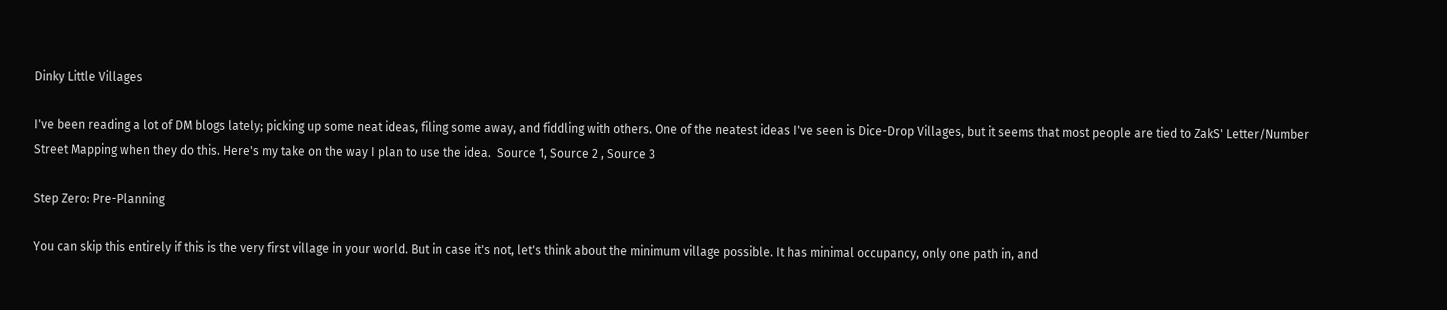Dinky Little Villages

I've been reading a lot of DM blogs lately; picking up some neat ideas, filing some away, and fiddling with others. One of the neatest ideas I've seen is Dice-Drop Villages, but it seems that most people are tied to ZakS' Letter/Number Street Mapping when they do this. Here's my take on the way I plan to use the idea.  Source 1, Source 2 , Source 3

Step Zero: Pre-Planning

You can skip this entirely if this is the very first village in your world. But in case it's not, let's think about the minimum village possible. It has minimal occupancy, only one path in, and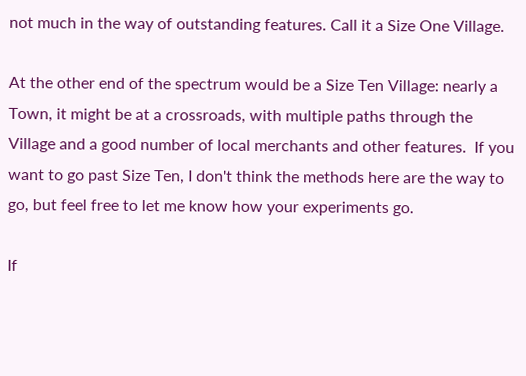not much in the way of outstanding features. Call it a Size One Village.

At the other end of the spectrum would be a Size Ten Village: nearly a Town, it might be at a crossroads, with multiple paths through the Village and a good number of local merchants and other features.  If you want to go past Size Ten, I don't think the methods here are the way to go, but feel free to let me know how your experiments go.

If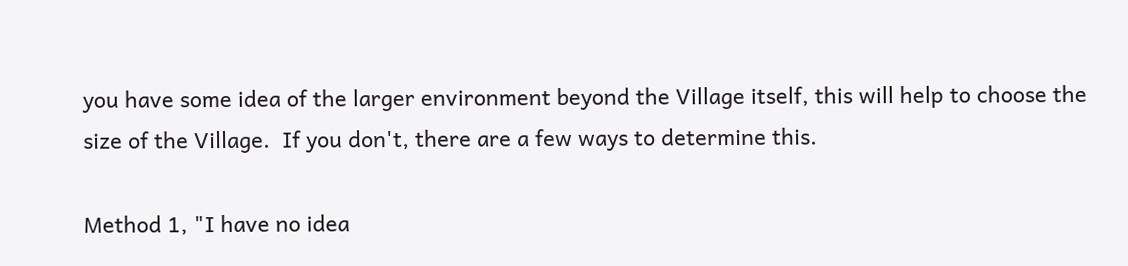you have some idea of the larger environment beyond the Village itself, this will help to choose the size of the Village.  If you don't, there are a few ways to determine this.

Method 1, "I have no idea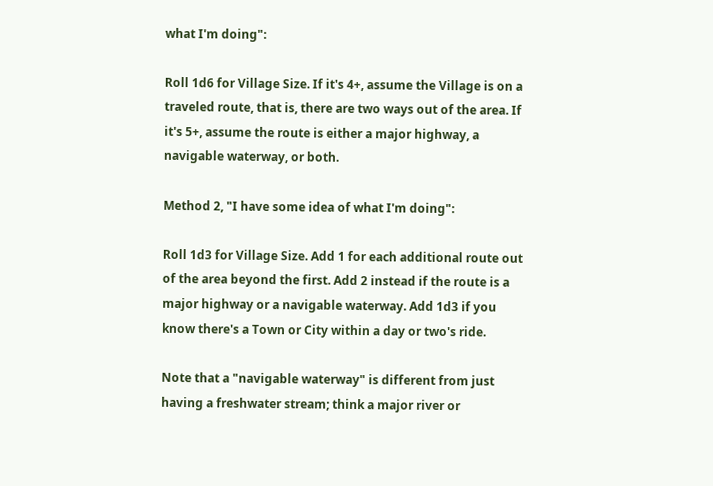what I'm doing":

Roll 1d6 for Village Size. If it's 4+, assume the Village is on a traveled route, that is, there are two ways out of the area. If it's 5+, assume the route is either a major highway, a navigable waterway, or both.

Method 2, "I have some idea of what I'm doing":

Roll 1d3 for Village Size. Add 1 for each additional route out of the area beyond the first. Add 2 instead if the route is a major highway or a navigable waterway. Add 1d3 if you know there's a Town or City within a day or two's ride.

Note that a "navigable waterway" is different from just having a freshwater stream; think a major river or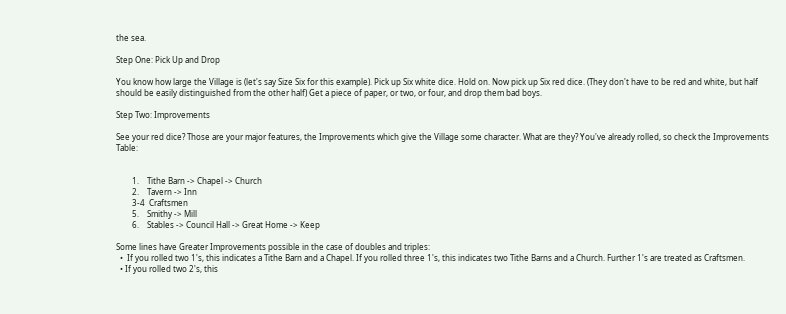the sea.

Step One: Pick Up and Drop

You know how large the Village is (let's say Size Six for this example). Pick up Six white dice. Hold on. Now pick up Six red dice. (They don't have to be red and white, but half should be easily distinguished from the other half) Get a piece of paper, or two, or four, and drop them bad boys.

Step Two: Improvements

See your red dice? Those are your major features, the Improvements which give the Village some character. What are they? You've already rolled, so check the Improvements Table:


        1.    Tithe Barn -> Chapel -> Church
        2.    Tavern -> Inn
        3-4  Craftsmen
        5.    Smithy -> Mill
        6.    Stables -> Council Hall -> Great Home -> Keep

Some lines have Greater Improvements possible in the case of doubles and triples:
  •  If you rolled two 1's, this indicates a Tithe Barn and a Chapel. If you rolled three 1's, this indicates two Tithe Barns and a Church. Further 1's are treated as Craftsmen.
  • If you rolled two 2's, this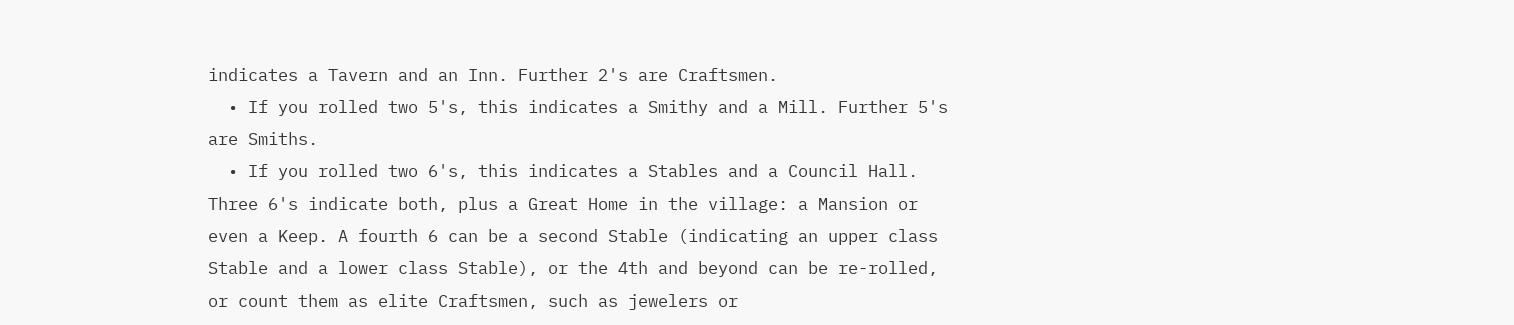indicates a Tavern and an Inn. Further 2's are Craftsmen.
  • If you rolled two 5's, this indicates a Smithy and a Mill. Further 5's are Smiths.
  • If you rolled two 6's, this indicates a Stables and a Council Hall. Three 6's indicate both, plus a Great Home in the village: a Mansion or even a Keep. A fourth 6 can be a second Stable (indicating an upper class Stable and a lower class Stable), or the 4th and beyond can be re-rolled, or count them as elite Craftsmen, such as jewelers or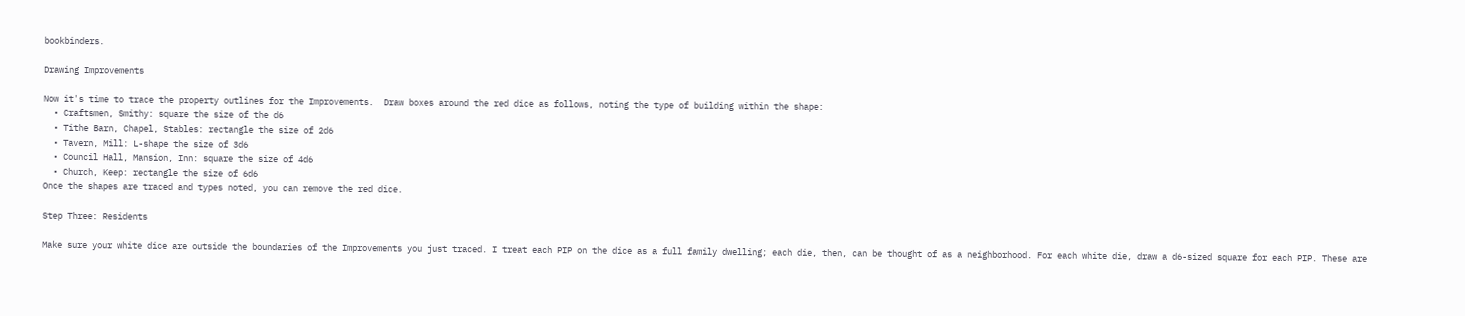bookbinders.

Drawing Improvements

Now it's time to trace the property outlines for the Improvements.  Draw boxes around the red dice as follows, noting the type of building within the shape:
  • Craftsmen, Smithy: square the size of the d6
  • Tithe Barn, Chapel, Stables: rectangle the size of 2d6
  • Tavern, Mill: L-shape the size of 3d6
  • Council Hall, Mansion, Inn: square the size of 4d6
  • Church, Keep: rectangle the size of 6d6
Once the shapes are traced and types noted, you can remove the red dice.

Step Three: Residents

Make sure your white dice are outside the boundaries of the Improvements you just traced. I treat each PIP on the dice as a full family dwelling; each die, then, can be thought of as a neighborhood. For each white die, draw a d6-sized square for each PIP. These are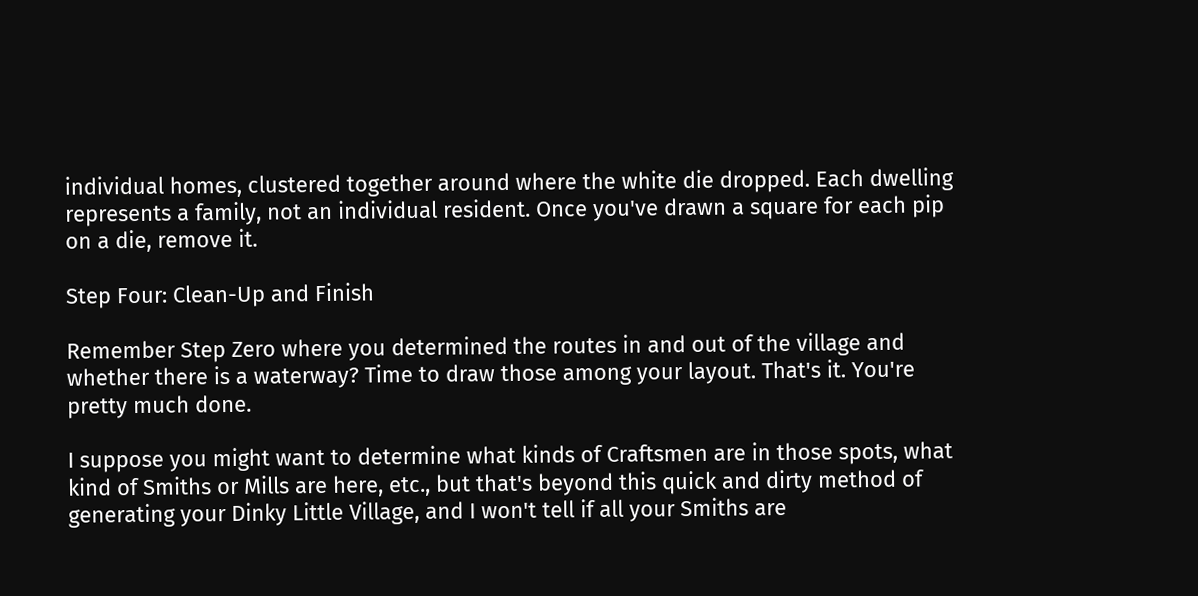individual homes, clustered together around where the white die dropped. Each dwelling represents a family, not an individual resident. Once you've drawn a square for each pip on a die, remove it.

Step Four: Clean-Up and Finish

Remember Step Zero where you determined the routes in and out of the village and whether there is a waterway? Time to draw those among your layout. That's it. You're pretty much done.

I suppose you might want to determine what kinds of Craftsmen are in those spots, what kind of Smiths or Mills are here, etc., but that's beyond this quick and dirty method of generating your Dinky Little Village, and I won't tell if all your Smiths are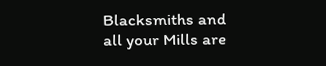Blacksmiths and all your Mills are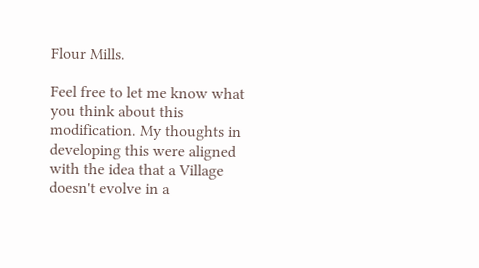Flour Mills.

Feel free to let me know what you think about this modification. My thoughts in developing this were aligned with the idea that a Village doesn't evolve in a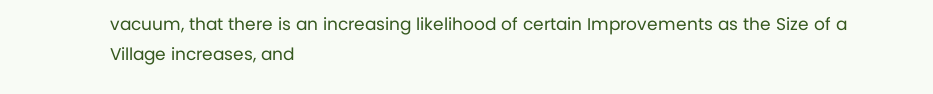vacuum, that there is an increasing likelihood of certain Improvements as the Size of a Village increases, and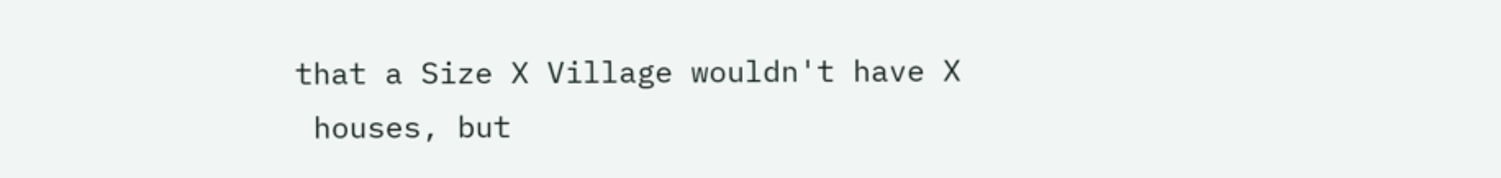that a Size X Village wouldn't have X
 houses, but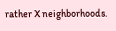rather X neighborhoods.